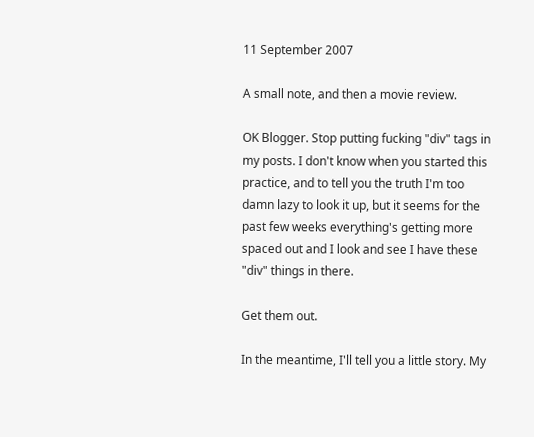11 September 2007

A small note, and then a movie review.

OK Blogger. Stop putting fucking "div" tags in my posts. I don't know when you started this practice, and to tell you the truth I'm too damn lazy to look it up, but it seems for the past few weeks everything's getting more spaced out and I look and see I have these "div" things in there.

Get them out.

In the meantime, I'll tell you a little story. My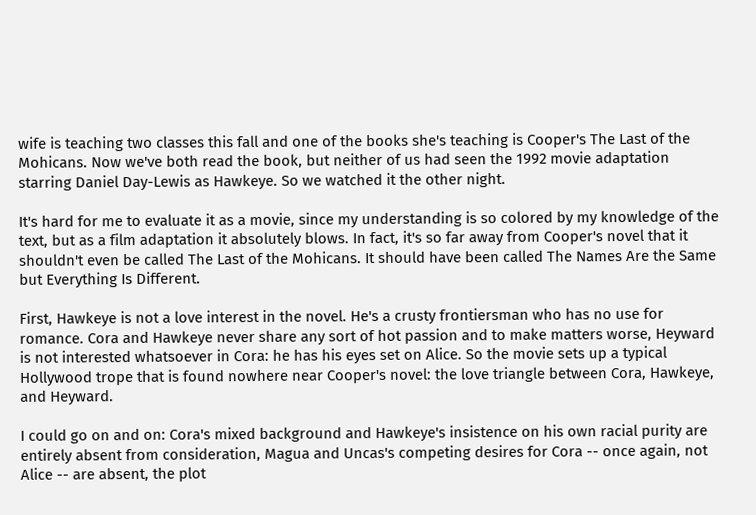wife is teaching two classes this fall and one of the books she's teaching is Cooper's The Last of the Mohicans. Now we've both read the book, but neither of us had seen the 1992 movie adaptation starring Daniel Day-Lewis as Hawkeye. So we watched it the other night.

It's hard for me to evaluate it as a movie, since my understanding is so colored by my knowledge of the text, but as a film adaptation it absolutely blows. In fact, it's so far away from Cooper's novel that it shouldn't even be called The Last of the Mohicans. It should have been called The Names Are the Same but Everything Is Different.

First, Hawkeye is not a love interest in the novel. He's a crusty frontiersman who has no use for romance. Cora and Hawkeye never share any sort of hot passion and to make matters worse, Heyward is not interested whatsoever in Cora: he has his eyes set on Alice. So the movie sets up a typical Hollywood trope that is found nowhere near Cooper's novel: the love triangle between Cora, Hawkeye, and Heyward.

I could go on and on: Cora's mixed background and Hawkeye's insistence on his own racial purity are entirely absent from consideration, Magua and Uncas's competing desires for Cora -- once again, not Alice -- are absent, the plot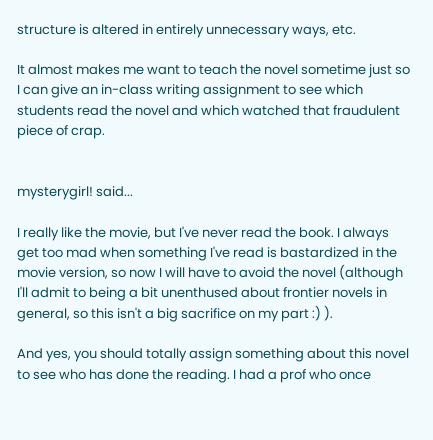structure is altered in entirely unnecessary ways, etc.

It almost makes me want to teach the novel sometime just so I can give an in-class writing assignment to see which students read the novel and which watched that fraudulent piece of crap.


mysterygirl! said...

I really like the movie, but I've never read the book. I always get too mad when something I've read is bastardized in the movie version, so now I will have to avoid the novel (although I'll admit to being a bit unenthused about frontier novels in general, so this isn't a big sacrifice on my part :) ).

And yes, you should totally assign something about this novel to see who has done the reading. I had a prof who once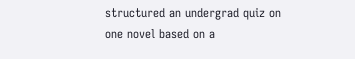structured an undergrad quiz on one novel based on a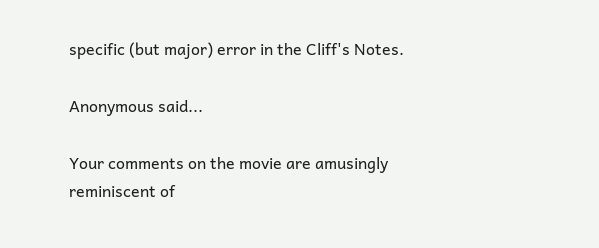specific (but major) error in the Cliff's Notes.

Anonymous said...

Your comments on the movie are amusingly reminiscent of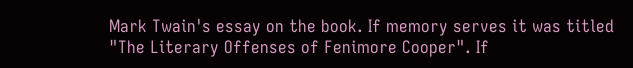Mark Twain's essay on the book. If memory serves it was titled "The Literary Offenses of Fenimore Cooper". If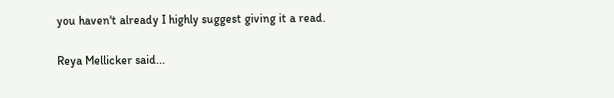you haven't already I highly suggest giving it a read.

Reya Mellicker said...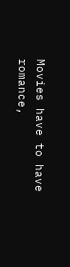Movies have to have romance,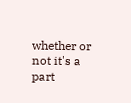whether or not it's a part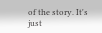of the story. It's just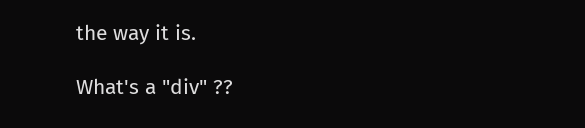the way it is.

What's a "div" ??